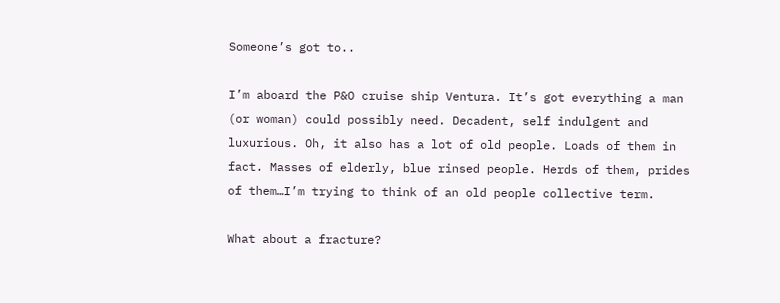Someone’s got to..

I’m aboard the P&O cruise ship Ventura. It’s got everything a man (or woman) could possibly need. Decadent, self indulgent and luxurious. Oh, it also has a lot of old people. Loads of them in fact. Masses of elderly, blue rinsed people. Herds of them, prides of them…I’m trying to think of an old people collective term.

What about a fracture?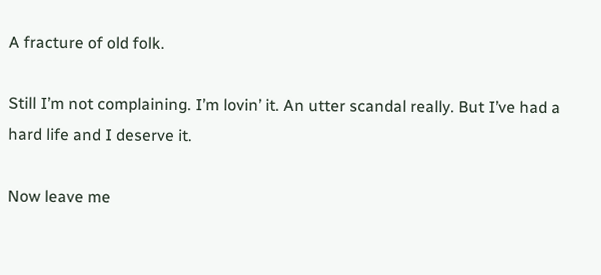A fracture of old folk.

Still I’m not complaining. I’m lovin’ it. An utter scandal really. But I’ve had a hard life and I deserve it.

Now leave me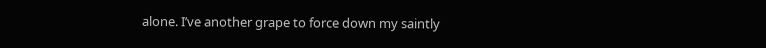alone. I’ve another grape to force down my saintly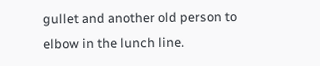gullet and another old person to elbow in the lunch line.